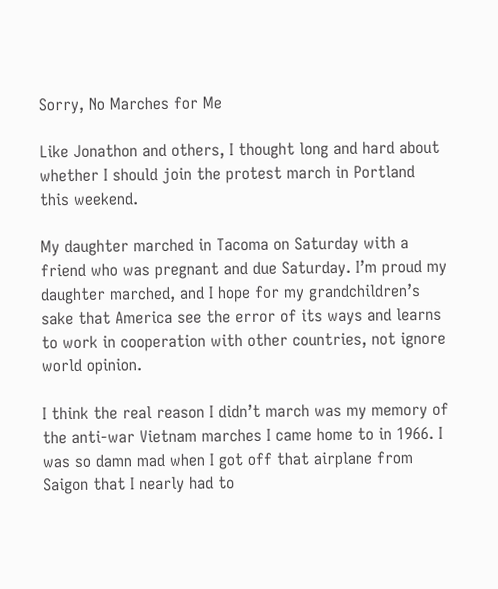Sorry, No Marches for Me

Like Jonathon and others, I thought long and hard about whether I should join the protest march in Portland this weekend.

My daughter marched in Tacoma on Saturday with a friend who was pregnant and due Saturday. I’m proud my daughter marched, and I hope for my grandchildren’s sake that America see the error of its ways and learns to work in cooperation with other countries, not ignore world opinion.

I think the real reason I didn’t march was my memory of the anti-war Vietnam marches I came home to in 1966. I was so damn mad when I got off that airplane from Saigon that I nearly had to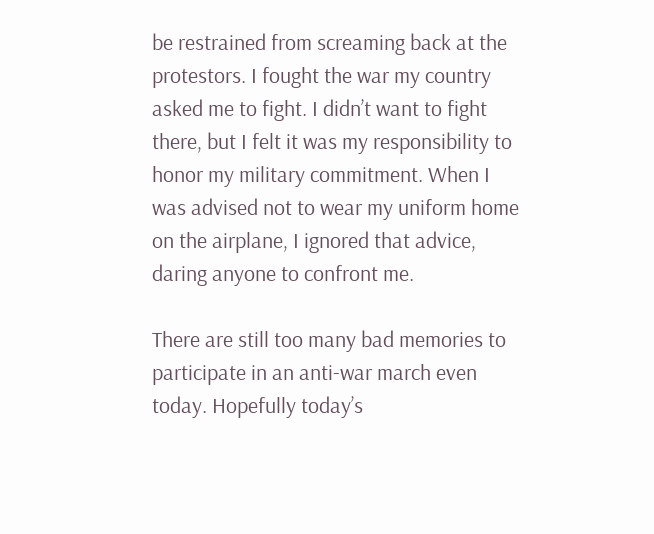be restrained from screaming back at the protestors. I fought the war my country asked me to fight. I didn’t want to fight there, but I felt it was my responsibility to honor my military commitment. When I was advised not to wear my uniform home on the airplane, I ignored that advice, daring anyone to confront me.

There are still too many bad memories to participate in an anti-war march even today. Hopefully today’s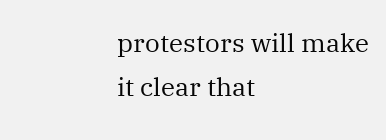protestors will make it clear that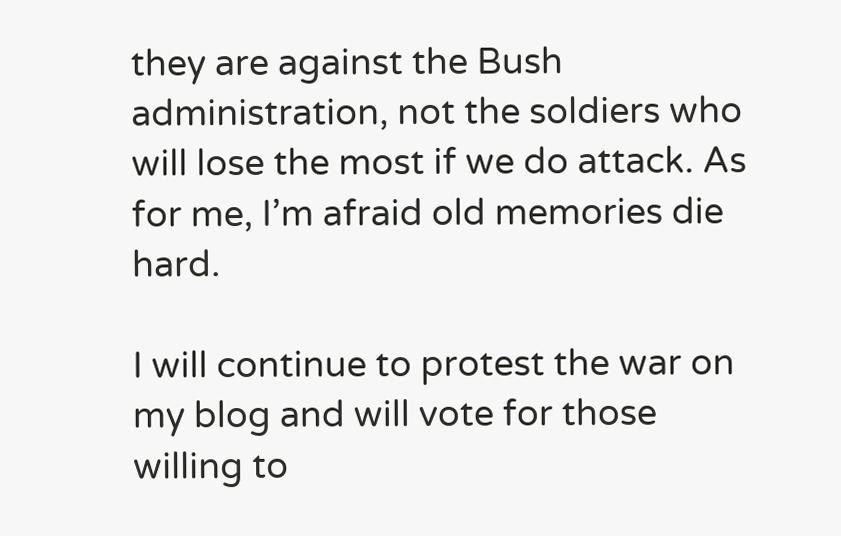they are against the Bush administration, not the soldiers who will lose the most if we do attack. As for me, I’m afraid old memories die hard.

I will continue to protest the war on my blog and will vote for those willing to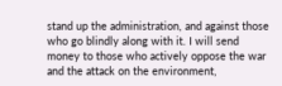stand up the administration, and against those who go blindly along with it. I will send money to those who actively oppose the war and the attack on the environment,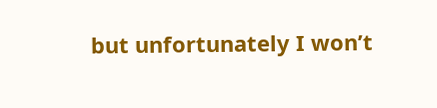but unfortunately I won’t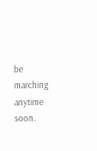be marching anytime soon.